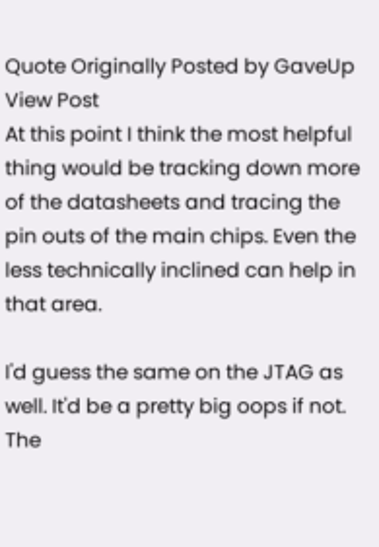Quote Originally Posted by GaveUp View Post
At this point I think the most helpful thing would be tracking down more of the datasheets and tracing the pin outs of the main chips. Even the less technically inclined can help in that area.

I'd guess the same on the JTAG as well. It'd be a pretty big oops if not. The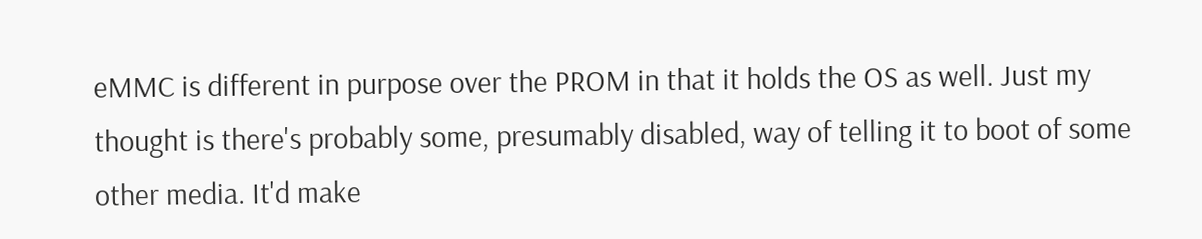eMMC is different in purpose over the PROM in that it holds the OS as well. Just my thought is there's probably some, presumably disabled, way of telling it to boot of some other media. It'd make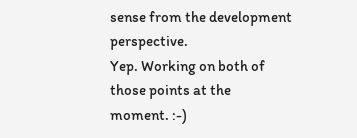sense from the development perspective.
Yep. Working on both of those points at the moment. :-)